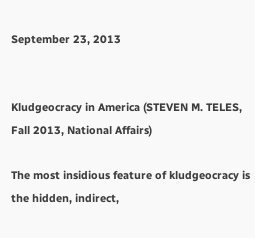September 23, 2013


Kludgeocracy in America (STEVEN M. TELES, Fall 2013, National Affairs)

The most insidious feature of kludgeocracy is the hidden, indirect,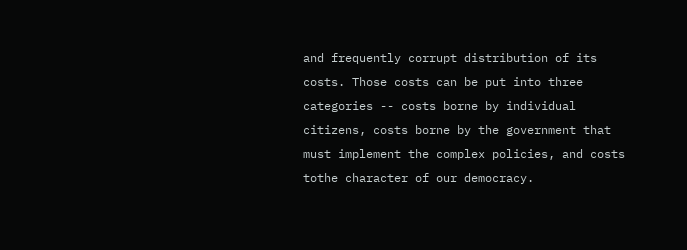and frequently corrupt distribution of its costs. Those costs can be put into three categories -- costs borne by individual citizens, costs borne by the government that must implement the complex policies, and costs tothe character of our democracy.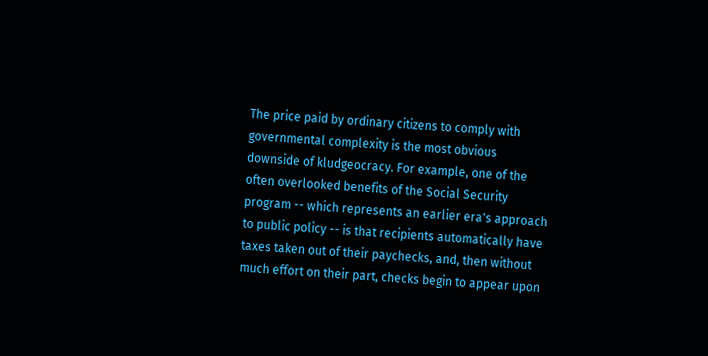The price paid by ordinary citizens to comply with governmental complexity is the most obvious downside of kludgeocracy. For example, one of the often overlooked benefits of the Social Security program -- which represents an earlier era's approach to public policy -- is that recipients automatically have taxes taken out of their paychecks, and, then without much effort on their part, checks begin to appear upon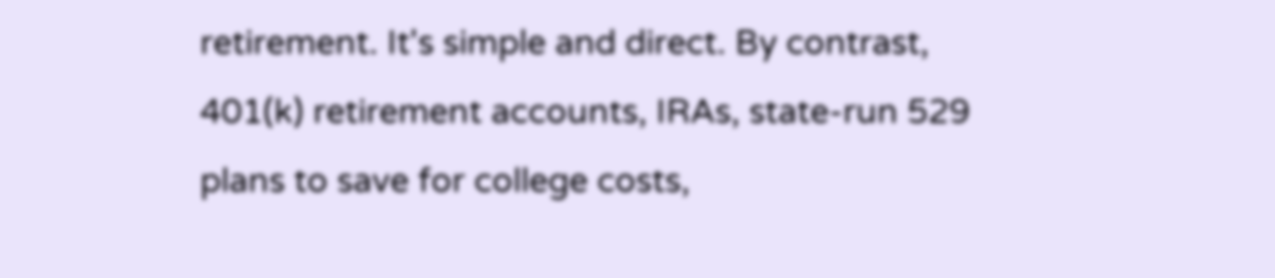retirement. It's simple and direct. By contrast, 401(k) retirement accounts, IRAs, state-run 529 plans to save for college costs,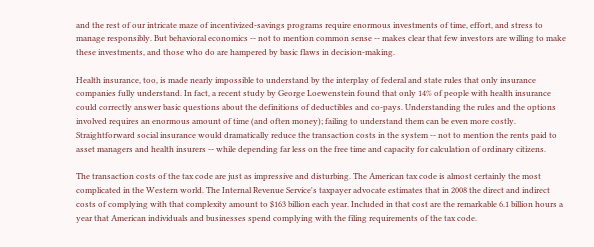and the rest of our intricate maze of incentivized-savings programs require enormous investments of time, effort, and stress to manage responsibly. But behavioral economics -- not to mention common sense -- makes clear that few investors are willing to make these investments, and those who do are hampered by basic flaws in decision-making.

Health insurance, too, is made nearly impossible to understand by the interplay of federal and state rules that only insurance companies fully understand. In fact, a recent study by George Loewenstein found that only 14% of people with health insurance could correctly answer basic questions about the definitions of deductibles and co-pays. Understanding the rules and the options involved requires an enormous amount of time (and often money); failing to understand them can be even more costly. Straightforward social insurance would dramatically reduce the transaction costs in the system -- not to mention the rents paid to asset managers and health insurers -- while depending far less on the free time and capacity for calculation of ordinary citizens.

The transaction costs of the tax code are just as impressive and disturbing. The American tax code is almost certainly the most complicated in the Western world. The Internal Revenue Service's taxpayer advocate estimates that in 2008 the direct and indirect costs of complying with that complexity amount to $163 billion each year. Included in that cost are the remarkable 6.1 billion hours a year that American individuals and businesses spend complying with the filing requirements of the tax code.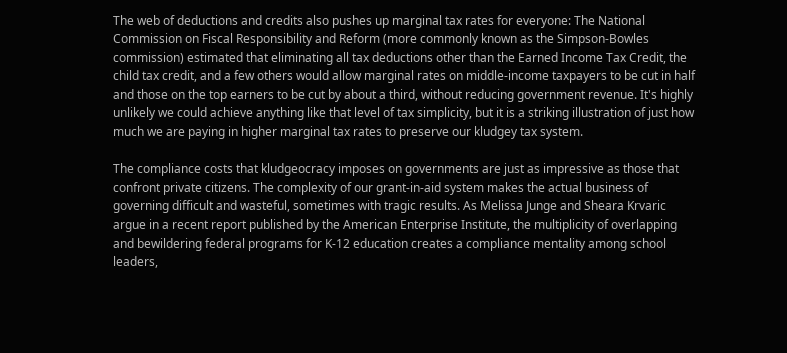The web of deductions and credits also pushes up marginal tax rates for everyone: The National Commission on Fiscal Responsibility and Reform (more commonly known as the Simpson-Bowles commission) estimated that eliminating all tax deductions other than the Earned Income Tax Credit, the child tax credit, and a few others would allow marginal rates on middle-income taxpayers to be cut in half and those on the top earners to be cut by about a third, without reducing government revenue. It's highly unlikely we could achieve anything like that level of tax simplicity, but it is a striking illustration of just how much we are paying in higher marginal tax rates to preserve our kludgey tax system.

The compliance costs that kludgeocracy imposes on governments are just as impressive as those that confront private citizens. The complexity of our grant-in-aid system makes the actual business of governing difficult and wasteful, sometimes with tragic results. As Melissa Junge and Sheara Krvaric argue in a recent report published by the American Enterprise Institute, the multiplicity of overlapping and bewildering federal programs for K-12 education creates a compliance mentality among school leaders,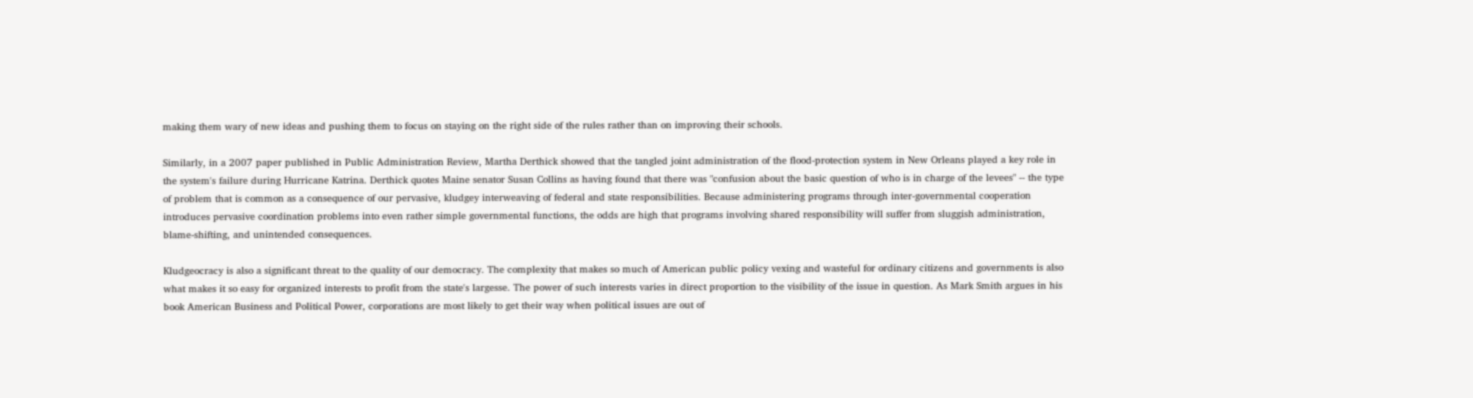making them wary of new ideas and pushing them to focus on staying on the right side of the rules rather than on improving their schools.

Similarly, in a 2007 paper published in Public Administration Review, Martha Derthick showed that the tangled joint administration of the flood-protection system in New Orleans played a key role in the system's failure during Hurricane Katrina. Derthick quotes Maine senator Susan Collins as having found that there was "confusion about the basic question of who is in charge of the levees" -- the type of problem that is common as a consequence of our pervasive, kludgey interweaving of federal and state responsibilities. Because administering programs through inter-governmental cooperation introduces pervasive coordination problems into even rather simple governmental functions, the odds are high that programs involving shared responsibility will suffer from sluggish administration, blame-shifting, and unintended consequences.

Kludgeocracy is also a significant threat to the quality of our democracy. The complexity that makes so much of American public policy vexing and wasteful for ordinary citizens and governments is also what makes it so easy for organized interests to profit from the state's largesse. The power of such interests varies in direct proportion to the visibility of the issue in question. As Mark Smith argues in his book American Business and Political Power, corporations are most likely to get their way when political issues are out of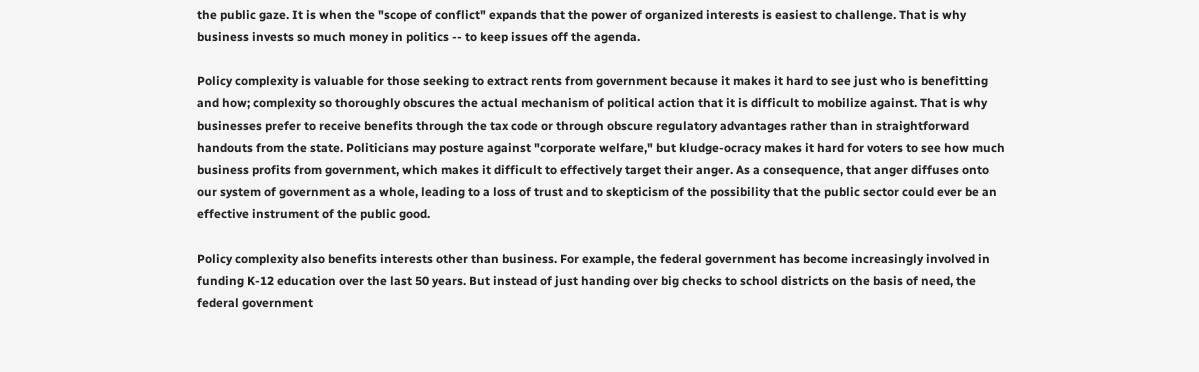the public gaze. It is when the "scope of conflict" expands that the power of organized interests is easiest to challenge. That is why business invests so much money in politics -- to keep issues off the agenda.

Policy complexity is valuable for those seeking to extract rents from government because it makes it hard to see just who is benefitting and how; complexity so thoroughly obscures the actual mechanism of political action that it is difficult to mobilize against. That is why businesses prefer to receive benefits through the tax code or through obscure regulatory advantages rather than in straightforward handouts from the state. Politicians may posture against "corporate welfare," but kludge-ocracy makes it hard for voters to see how much business profits from government, which makes it difficult to effectively target their anger. As a consequence, that anger diffuses onto our system of government as a whole, leading to a loss of trust and to skepticism of the possibility that the public sector could ever be an effective instrument of the public good.

Policy complexity also benefits interests other than business. For example, the federal government has become increasingly involved in funding K-12 education over the last 50 years. But instead of just handing over big checks to school districts on the basis of need, the federal government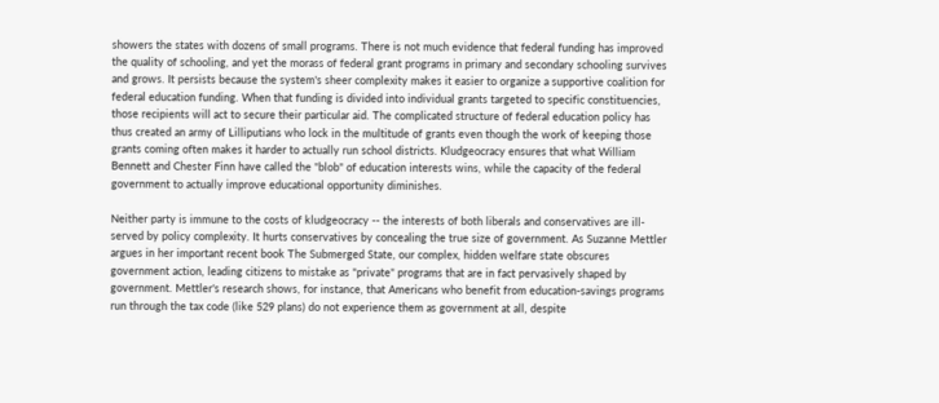showers the states with dozens of small programs. There is not much evidence that federal funding has improved the quality of schooling, and yet the morass of federal grant programs in primary and secondary schooling survives and grows. It persists because the system's sheer complexity makes it easier to organize a supportive coalition for federal education funding. When that funding is divided into individual grants targeted to specific constituencies, those recipients will act to secure their particular aid. The complicated structure of federal education policy has thus created an army of Lilliputians who lock in the multitude of grants even though the work of keeping those grants coming often makes it harder to actually run school districts. Kludgeocracy ensures that what William Bennett and Chester Finn have called the "blob" of education interests wins, while the capacity of the federal government to actually improve educational opportunity diminishes.

Neither party is immune to the costs of kludgeocracy -- the interests of both liberals and conservatives are ill-served by policy complexity. It hurts conservatives by concealing the true size of government. As Suzanne Mettler argues in her important recent book The Submerged State, our complex, hidden welfare state obscures government action, leading citizens to mistake as "private" programs that are in fact pervasively shaped by government. Mettler's research shows, for instance, that Americans who benefit from education-savings programs run through the tax code (like 529 plans) do not experience them as government at all, despite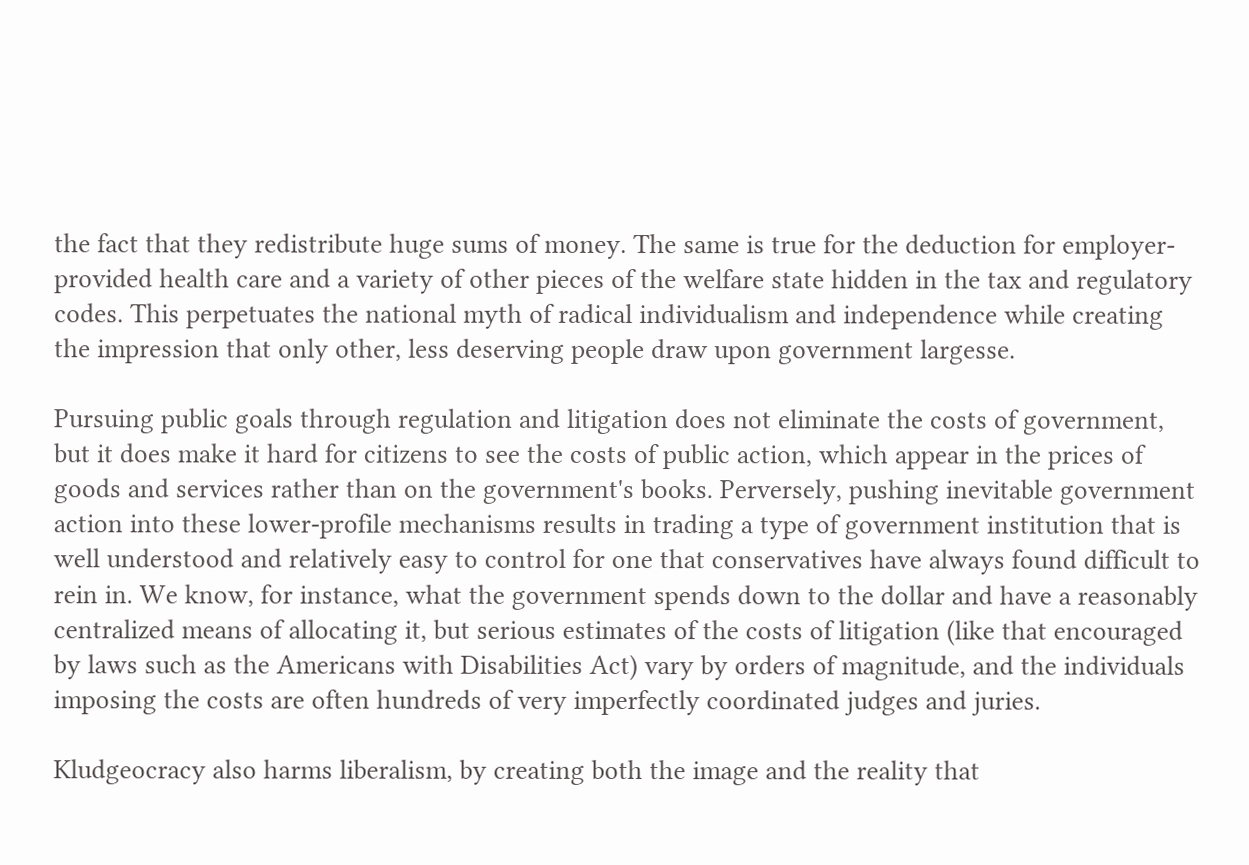the fact that they redistribute huge sums of money. The same is true for the deduction for employer-provided health care and a variety of other pieces of the welfare state hidden in the tax and regulatory codes. This perpetuates the national myth of radical individualism and independence while creating the impression that only other, less deserving people draw upon government largesse.

Pursuing public goals through regulation and litigation does not eliminate the costs of government, but it does make it hard for citizens to see the costs of public action, which appear in the prices of goods and services rather than on the government's books. Perversely, pushing inevitable government action into these lower-profile mechanisms results in trading a type of government institution that is well understood and relatively easy to control for one that conservatives have always found difficult to rein in. We know, for instance, what the government spends down to the dollar and have a reasonably centralized means of allocating it, but serious estimates of the costs of litigation (like that encouraged by laws such as the Americans with Disabilities Act) vary by orders of magnitude, and the individuals imposing the costs are often hundreds of very imperfectly coordinated judges and juries.

Kludgeocracy also harms liberalism, by creating both the image and the reality that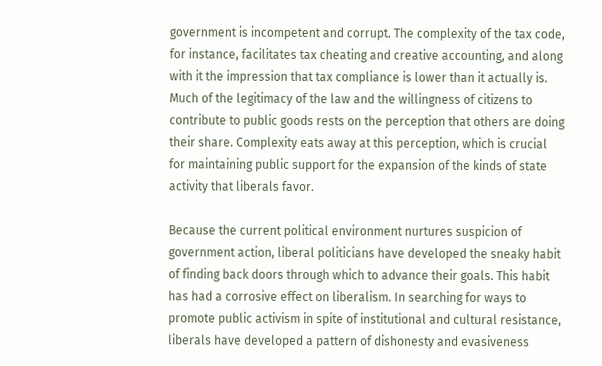government is incompetent and corrupt. The complexity of the tax code, for instance, facilitates tax cheating and creative accounting, and along with it the impression that tax compliance is lower than it actually is. Much of the legitimacy of the law and the willingness of citizens to contribute to public goods rests on the perception that others are doing their share. Complexity eats away at this perception, which is crucial for maintaining public support for the expansion of the kinds of state activity that liberals favor.

Because the current political environment nurtures suspicion of government action, liberal politicians have developed the sneaky habit of finding back doors through which to advance their goals. This habit has had a corrosive effect on liberalism. In searching for ways to promote public activism in spite of institutional and cultural resistance, liberals have developed a pattern of dishonesty and evasiveness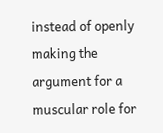instead of openly making the argument for a muscular role for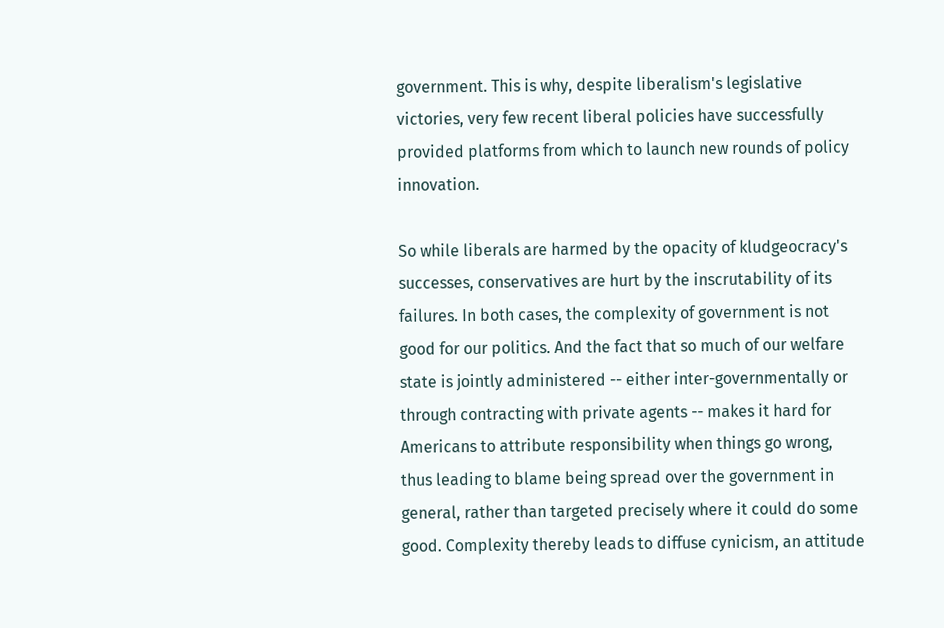government. This is why, despite liberalism's legislative victories, very few recent liberal policies have successfully provided platforms from which to launch new rounds of policy innovation.

So while liberals are harmed by the opacity of kludgeocracy's successes, conservatives are hurt by the inscrutability of its failures. In both cases, the complexity of government is not good for our politics. And the fact that so much of our welfare state is jointly administered -- either inter-governmentally or through contracting with private agents -- makes it hard for Americans to attribute responsibility when things go wrong, thus leading to blame being spread over the government in general, rather than targeted precisely where it could do some good. Complexity thereby leads to diffuse cynicism, an attitude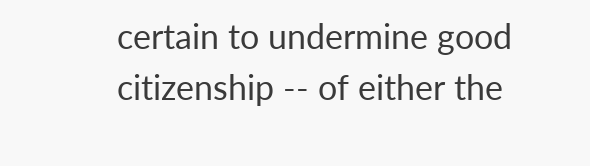certain to undermine good citizenship -- of either the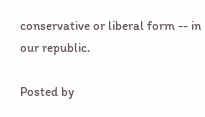conservative or liberal form -- in our republic.

Posted by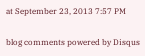at September 23, 2013 7:57 PM

blog comments powered by Disqus